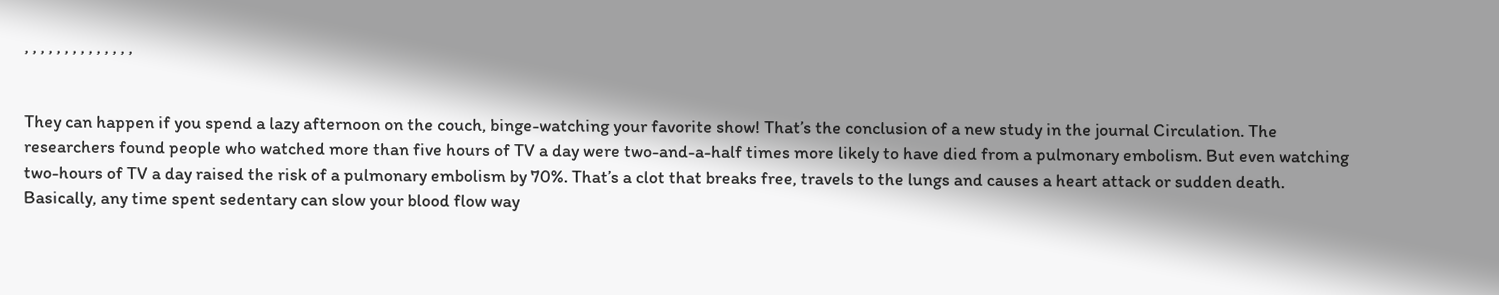, , , , , , , , , , , , , ,


They can happen if you spend a lazy afternoon on the couch, binge-watching your favorite show! That’s the conclusion of a new study in the journal Circulation. The researchers found people who watched more than five hours of TV a day were two-and-a-half times more likely to have died from a pulmonary embolism. But even watching two-hours of TV a day raised the risk of a pulmonary embolism by 70%. That’s a clot that breaks free, travels to the lungs and causes a heart attack or sudden death. Basically, any time spent sedentary can slow your blood flow way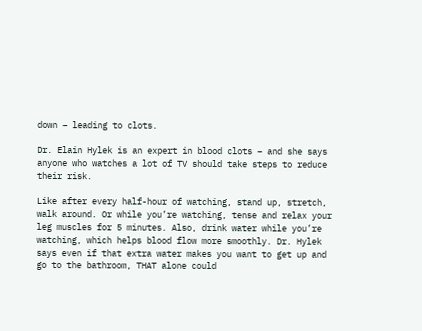down – leading to clots.

Dr. Elain Hylek is an expert in blood clots – and she says anyone who watches a lot of TV should take steps to reduce their risk.

Like after every half-hour of watching, stand up, stretch, walk around. Or while you’re watching, tense and relax your leg muscles for 5 minutes. Also, drink water while you’re watching, which helps blood flow more smoothly. Dr. Hylek says even if that extra water makes you want to get up and go to the bathroom, THAT alone could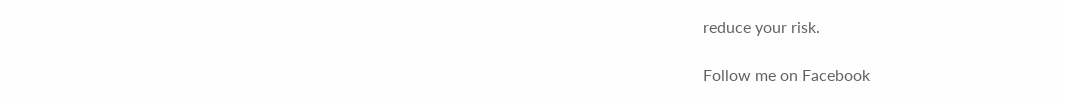reduce your risk.

Follow me on Facebook